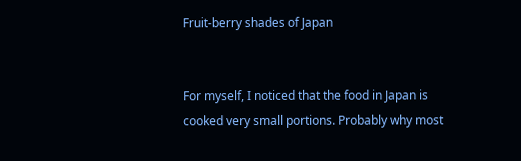Fruit-berry shades of Japan


For myself, I noticed that the food in Japan is cooked very small portions. Probably why most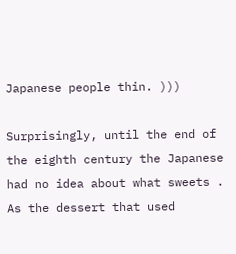Japanese people thin. )))

Surprisingly, until the end of the eighth century the Japanese had no idea about what sweets . As the dessert that used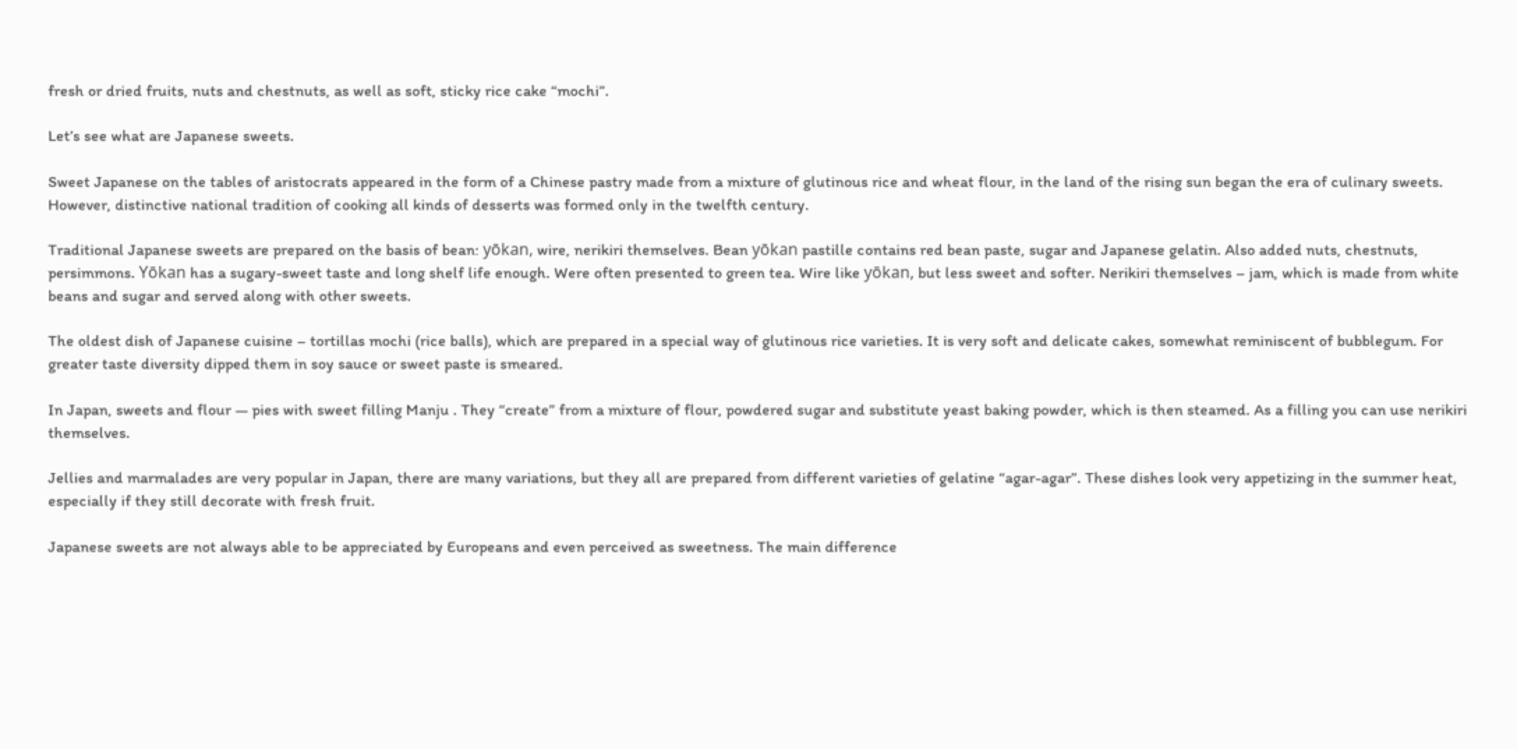fresh or dried fruits, nuts and chestnuts, as well as soft, sticky rice cake “mochi”.

Let’s see what are Japanese sweets.

Sweet Japanese on the tables of aristocrats appeared in the form of a Chinese pastry made from a mixture of glutinous rice and wheat flour, in the land of the rising sun began the era of culinary sweets. However, distinctive national tradition of cooking all kinds of desserts was formed only in the twelfth century.

Traditional Japanese sweets are prepared on the basis of bean: yōkan, wire, nerikiri themselves. Bean yōkan pastille contains red bean paste, sugar and Japanese gelatin. Also added nuts, chestnuts, persimmons. Yōkan has a sugary-sweet taste and long shelf life enough. Were often presented to green tea. Wire like yōkan, but less sweet and softer. Nerikiri themselves – jam, which is made from white beans and sugar and served along with other sweets.

The oldest dish of Japanese cuisine – tortillas mochi (rice balls), which are prepared in a special way of glutinous rice varieties. It is very soft and delicate cakes, somewhat reminiscent of bubblegum. For greater taste diversity dipped them in soy sauce or sweet paste is smeared.

In Japan, sweets and flour — pies with sweet filling Manju . They “create” from a mixture of flour, powdered sugar and substitute yeast baking powder, which is then steamed. As a filling you can use nerikiri themselves.

Jellies and marmalades are very popular in Japan, there are many variations, but they all are prepared from different varieties of gelatine “agar-agar”. These dishes look very appetizing in the summer heat, especially if they still decorate with fresh fruit.

Japanese sweets are not always able to be appreciated by Europeans and even perceived as sweetness. The main difference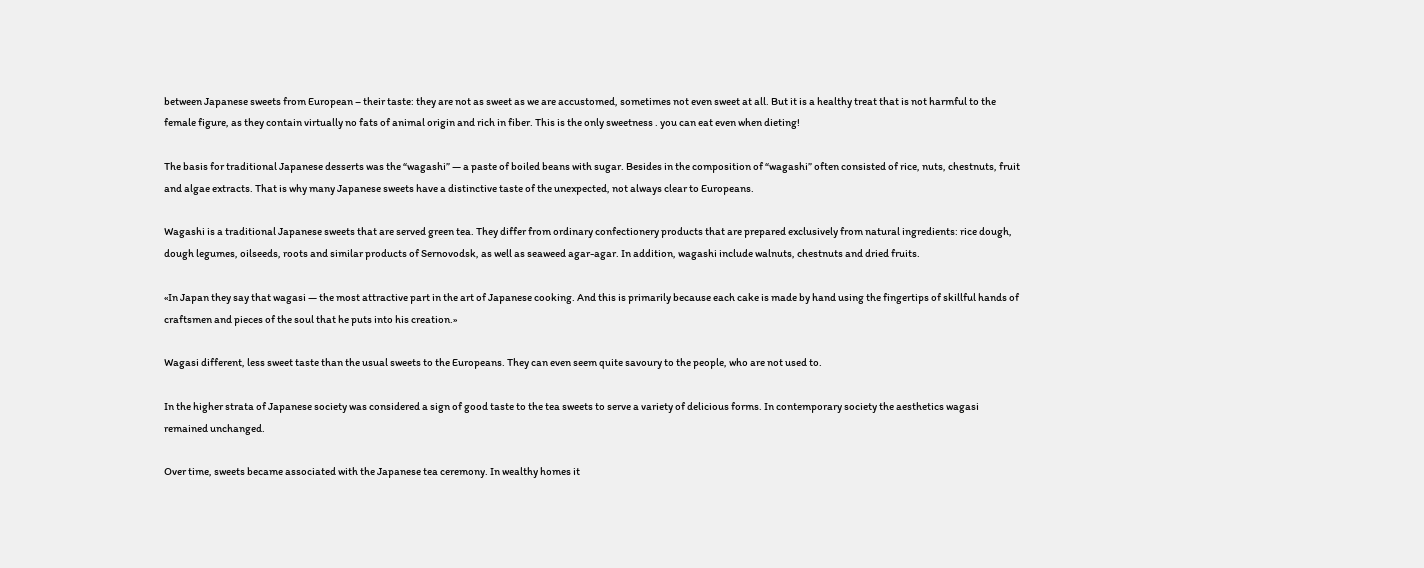between Japanese sweets from European – their taste: they are not as sweet as we are accustomed, sometimes not even sweet at all. But it is a healthy treat that is not harmful to the female figure, as they contain virtually no fats of animal origin and rich in fiber. This is the only sweetness . you can eat even when dieting!

The basis for traditional Japanese desserts was the “wagashi” — a paste of boiled beans with sugar. Besides in the composition of “wagashi” often consisted of rice, nuts, chestnuts, fruit and algae extracts. That is why many Japanese sweets have a distinctive taste of the unexpected, not always clear to Europeans.

Wagashi is a traditional Japanese sweets that are served green tea. They differ from ordinary confectionery products that are prepared exclusively from natural ingredients: rice dough, dough legumes, oilseeds, roots and similar products of Sernovodsk, as well as seaweed agar-agar. In addition, wagashi include walnuts, chestnuts and dried fruits.

«In Japan they say that wagasi — the most attractive part in the art of Japanese cooking. And this is primarily because each cake is made by hand using the fingertips of skillful hands of craftsmen and pieces of the soul that he puts into his creation.»

Wagasi different, less sweet taste than the usual sweets to the Europeans. They can even seem quite savoury to the people, who are not used to.

In the higher strata of Japanese society was considered a sign of good taste to the tea sweets to serve a variety of delicious forms. In contemporary society the aesthetics wagasi remained unchanged.

Over time, sweets became associated with the Japanese tea ceremony. In wealthy homes it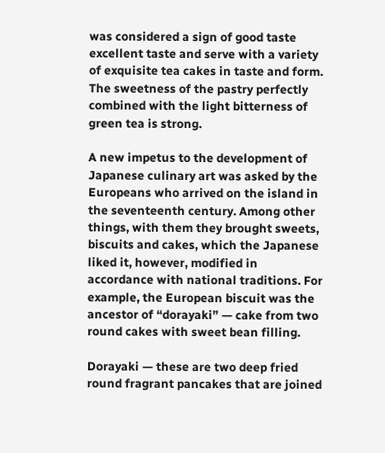was considered a sign of good taste excellent taste and serve with a variety of exquisite tea cakes in taste and form. The sweetness of the pastry perfectly combined with the light bitterness of green tea is strong.

A new impetus to the development of Japanese culinary art was asked by the Europeans who arrived on the island in the seventeenth century. Among other things, with them they brought sweets, biscuits and cakes, which the Japanese liked it, however, modified in accordance with national traditions. For example, the European biscuit was the ancestor of “dorayaki” — cake from two round cakes with sweet bean filling.

Dorayaki — these are two deep fried round fragrant pancakes that are joined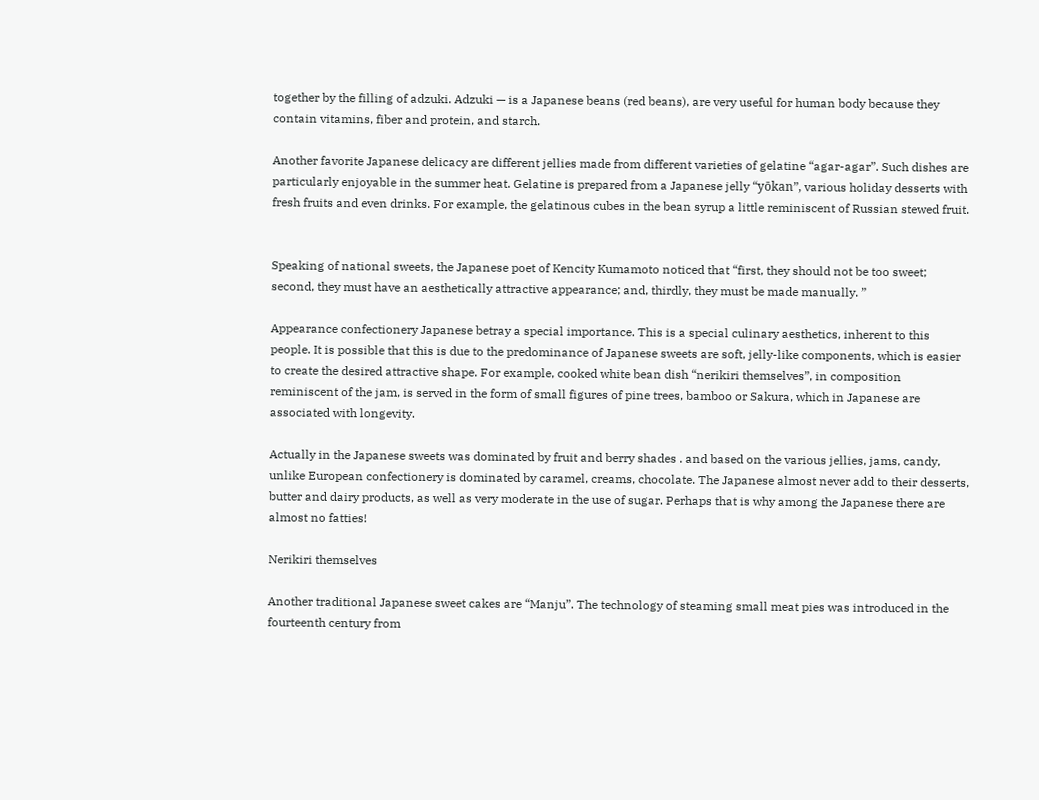together by the filling of adzuki. Adzuki — is a Japanese beans (red beans), are very useful for human body because they contain vitamins, fiber and protein, and starch.

Another favorite Japanese delicacy are different jellies made from different varieties of gelatine “agar-agar”. Such dishes are particularly enjoyable in the summer heat. Gelatine is prepared from a Japanese jelly “yōkan”, various holiday desserts with fresh fruits and even drinks. For example, the gelatinous cubes in the bean syrup a little reminiscent of Russian stewed fruit.


Speaking of national sweets, the Japanese poet of Kencity Kumamoto noticed that “first, they should not be too sweet; second, they must have an aesthetically attractive appearance; and, thirdly, they must be made manually. ”

Appearance confectionery Japanese betray a special importance. This is a special culinary aesthetics, inherent to this people. It is possible that this is due to the predominance of Japanese sweets are soft, jelly-like components, which is easier to create the desired attractive shape. For example, cooked white bean dish “nerikiri themselves”, in composition reminiscent of the jam, is served in the form of small figures of pine trees, bamboo or Sakura, which in Japanese are associated with longevity.

Actually in the Japanese sweets was dominated by fruit and berry shades . and based on the various jellies, jams, candy, unlike European confectionery is dominated by caramel, creams, chocolate. The Japanese almost never add to their desserts, butter and dairy products, as well as very moderate in the use of sugar. Perhaps that is why among the Japanese there are almost no fatties!

Nerikiri themselves

Another traditional Japanese sweet cakes are “Manju”. The technology of steaming small meat pies was introduced in the fourteenth century from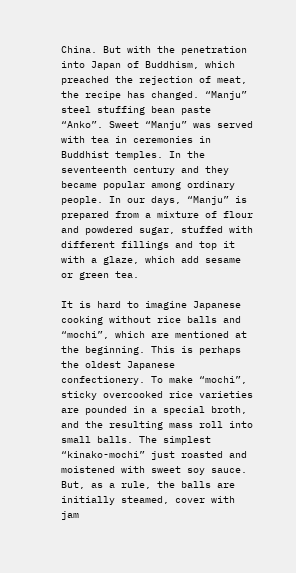China. But with the penetration into Japan of Buddhism, which preached the rejection of meat, the recipe has changed. “Manju” steel stuffing bean paste “Anko”. Sweet “Manju” was served with tea in ceremonies in Buddhist temples. In the seventeenth century and they became popular among ordinary people. In our days, “Manju” is prepared from a mixture of flour and powdered sugar, stuffed with different fillings and top it with a glaze, which add sesame or green tea.

It is hard to imagine Japanese cooking without rice balls and “mochi”, which are mentioned at the beginning. This is perhaps the oldest Japanese confectionery. To make “mochi”, sticky overcooked rice varieties are pounded in a special broth, and the resulting mass roll into small balls. The simplest “kinako-mochi” just roasted and moistened with sweet soy sauce. But, as a rule, the balls are initially steamed, cover with jam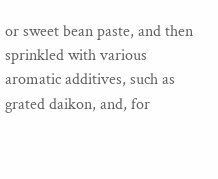or sweet bean paste, and then sprinkled with various aromatic additives, such as grated daikon, and, for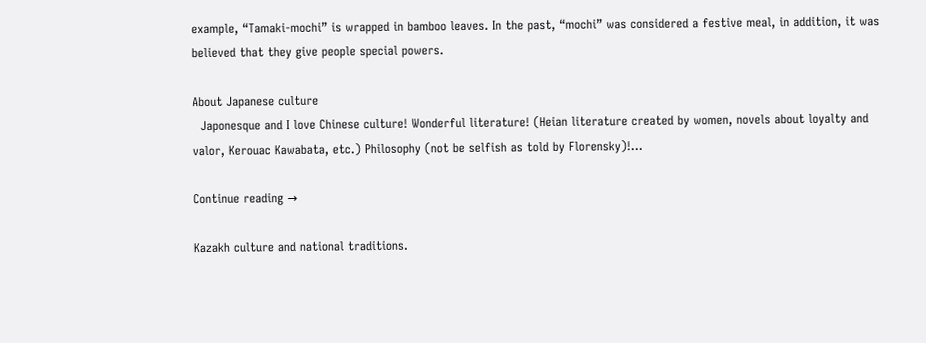example, “Tamaki-mochi” is wrapped in bamboo leaves. In the past, “mochi” was considered a festive meal, in addition, it was believed that they give people special powers.

About Japanese culture
  Japonesque and I love Chinese culture! Wonderful literature! (Heian literature created by women, novels about loyalty and valor, Kerouac Kawabata, etc.) Philosophy (not be selfish as told by Florensky)!…

Continue reading →

Kazakh culture and national traditions.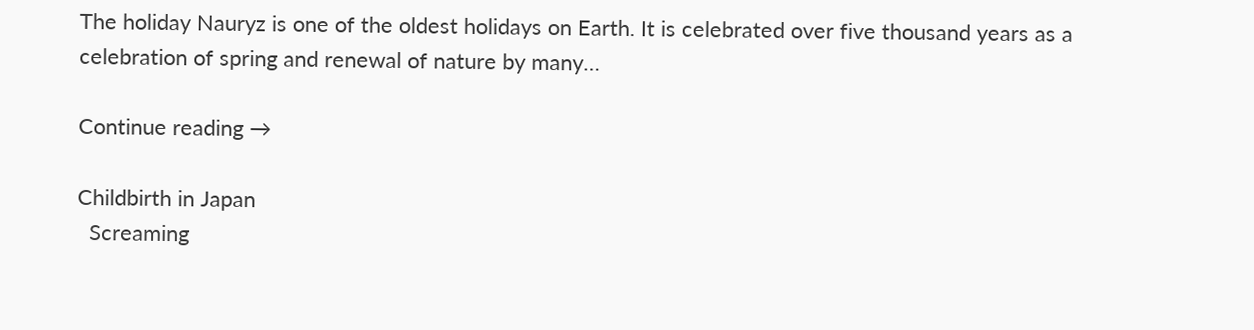The holiday Nauryz is one of the oldest holidays on Earth. It is celebrated over five thousand years as a celebration of spring and renewal of nature by many…

Continue reading →

Childbirth in Japan
  Screaming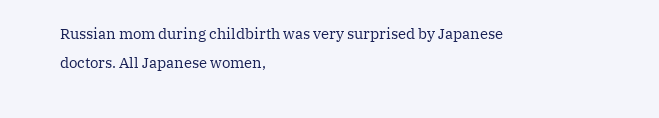Russian mom during childbirth was very surprised by Japanese doctors. All Japanese women,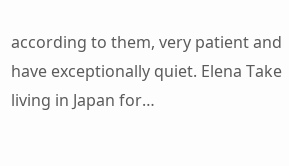according to them, very patient and have exceptionally quiet. Elena Take living in Japan for…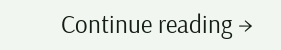Continue reading →